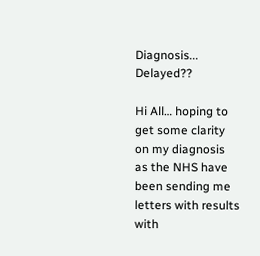Diagnosis... Delayed??

Hi All… hoping to get some clarity on my diagnosis as the NHS have been sending me letters with results with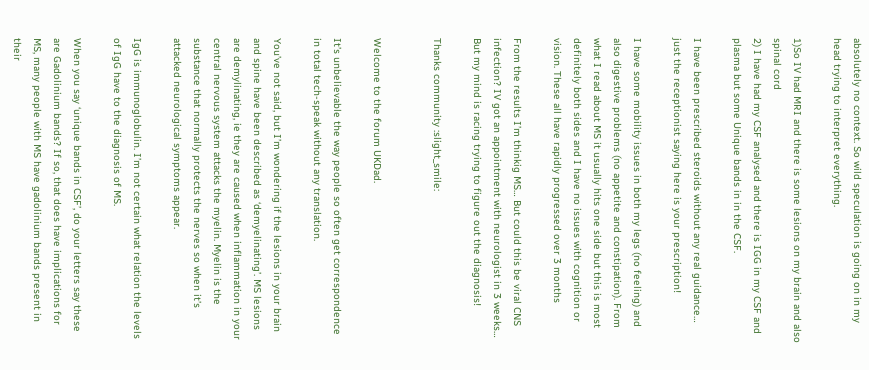absolutely no context. So wild speculation is going on in my head trying to interpret everything.

1)So IV had MRI and there is some lesions on my brain and also spinal cord
2) I have had my CSF analysed and there is IGG in my CSF and plasma but some Unique bands in in the CSF.

I have been prescribed steroids without any real guidance… just the receptionist saying here is your prescription!

I have some mobility issues in both my legs (no feeling) and also digestive problems (no appetite and constipation). From what I read about MS it usually hits one side but this is most definitely both sides and I have no issues with cognition or vision. These all have rapidly progressed over 3 months

From the results I’m thinkig MS… But could this be viral CNS infection? IV got an appointment with neurologist in 3 weeks…
But my mind is racing trying to figure out the diagnosis!

Thanks community :slight_smile:


Welcome to the forum UKDad.

It’s unbelievable the way people so often get correspondence in total tech-speak without any translation.

You’ve not said, but I’m wondering if the lesions in your brain and spine have been described as ‘demyelinating’. MS lesions are demylinating, ie they are caused when inflammation in your central nervous system attacks the myelin. Myelin is the substance that normally protects the nerves so when it’s attacked neurological symptoms appear.

IgG is immunoglobulin. I’m not certain what relation the levels of IgG have to the diagnosis of MS.

When you say ‘unique bands in CSF’, do your letters say these are Gadolinium bands? If so, that does have implications for MS, many people with MS have gadolinium bands present in their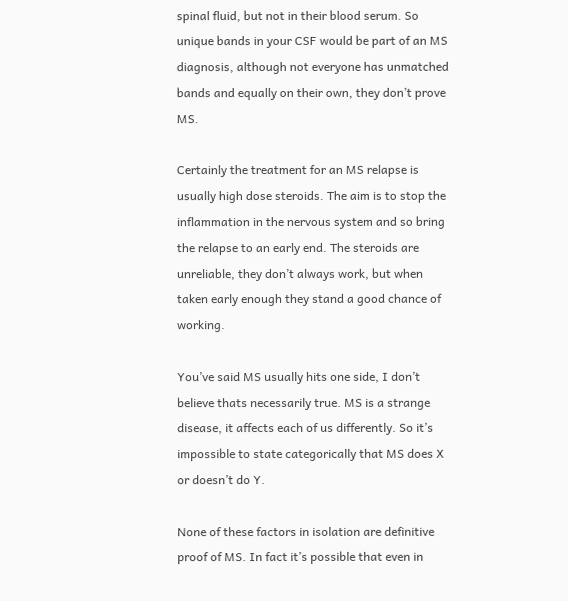spinal fluid, but not in their blood serum. So unique bands in your CSF would be part of an MS diagnosis, although not everyone has unmatched bands and equally on their own, they don’t prove MS.

Certainly the treatment for an MS relapse is usually high dose steroids. The aim is to stop the inflammation in the nervous system and so bring the relapse to an early end. The steroids are unreliable, they don’t always work, but when taken early enough they stand a good chance of working.

You’ve said MS usually hits one side, I don’t believe thats necessarily true. MS is a strange disease, it affects each of us differently. So it’s impossible to state categorically that MS does X or doesn’t do Y.

None of these factors in isolation are definitive proof of MS. In fact it’s possible that even in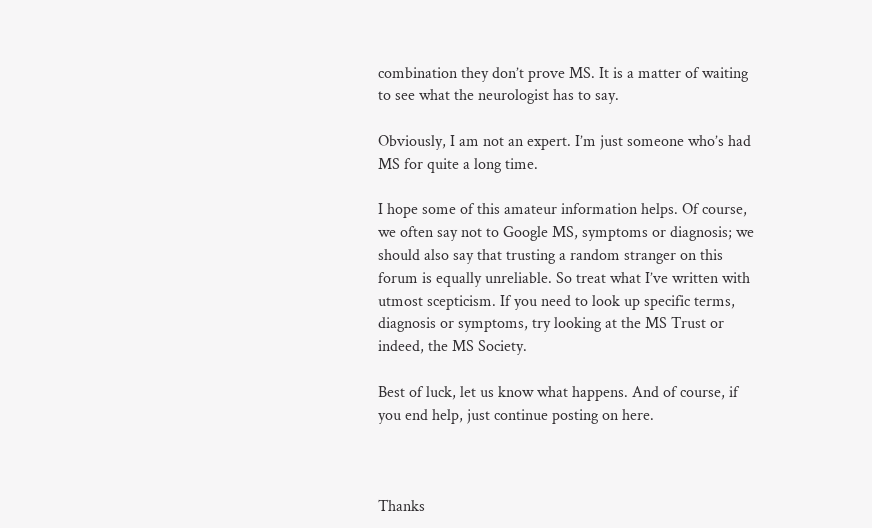combination they don’t prove MS. It is a matter of waiting to see what the neurologist has to say.

Obviously, I am not an expert. I’m just someone who’s had MS for quite a long time.

I hope some of this amateur information helps. Of course, we often say not to Google MS, symptoms or diagnosis; we should also say that trusting a random stranger on this forum is equally unreliable. So treat what I’ve written with utmost scepticism. If you need to look up specific terms, diagnosis or symptoms, try looking at the MS Trust or indeed, the MS Society.

Best of luck, let us know what happens. And of course, if you end help, just continue posting on here.



Thanks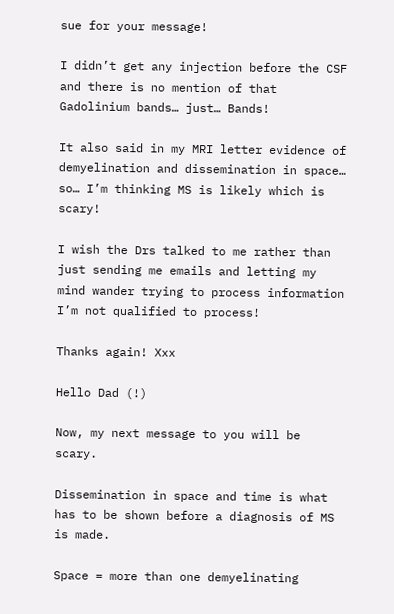sue for your message!

I didn’t get any injection before the CSF and there is no mention of that Gadolinium bands… just… Bands!

It also said in my MRI letter evidence of demyelination and dissemination in space… so… I’m thinking MS is likely which is scary!

I wish the Drs talked to me rather than just sending me emails and letting my mind wander trying to process information I’m not qualified to process!

Thanks again! Xxx

Hello Dad (!)

Now, my next message to you will be scary.

Dissemination in space and time is what has to be shown before a diagnosis of MS is made.

Space = more than one demyelinating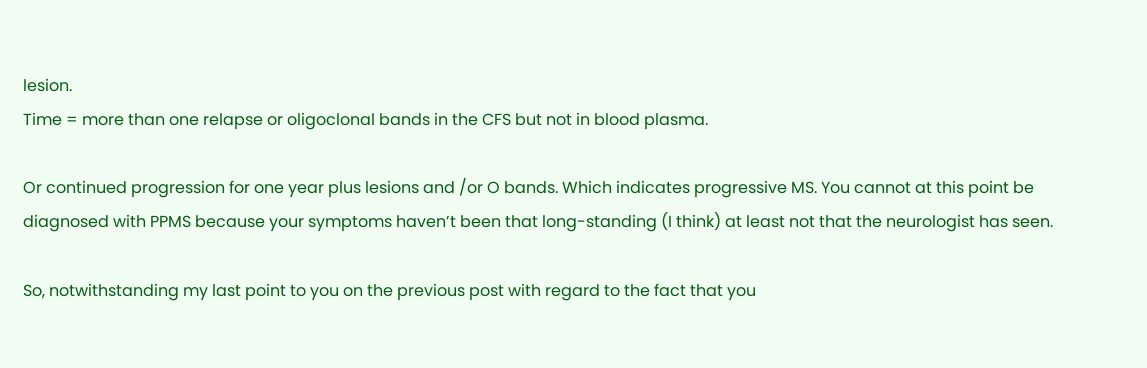lesion.
Time = more than one relapse or oligoclonal bands in the CFS but not in blood plasma.

Or continued progression for one year plus lesions and /or O bands. Which indicates progressive MS. You cannot at this point be diagnosed with PPMS because your symptoms haven’t been that long-standing (I think) at least not that the neurologist has seen.

So, notwithstanding my last point to you on the previous post with regard to the fact that you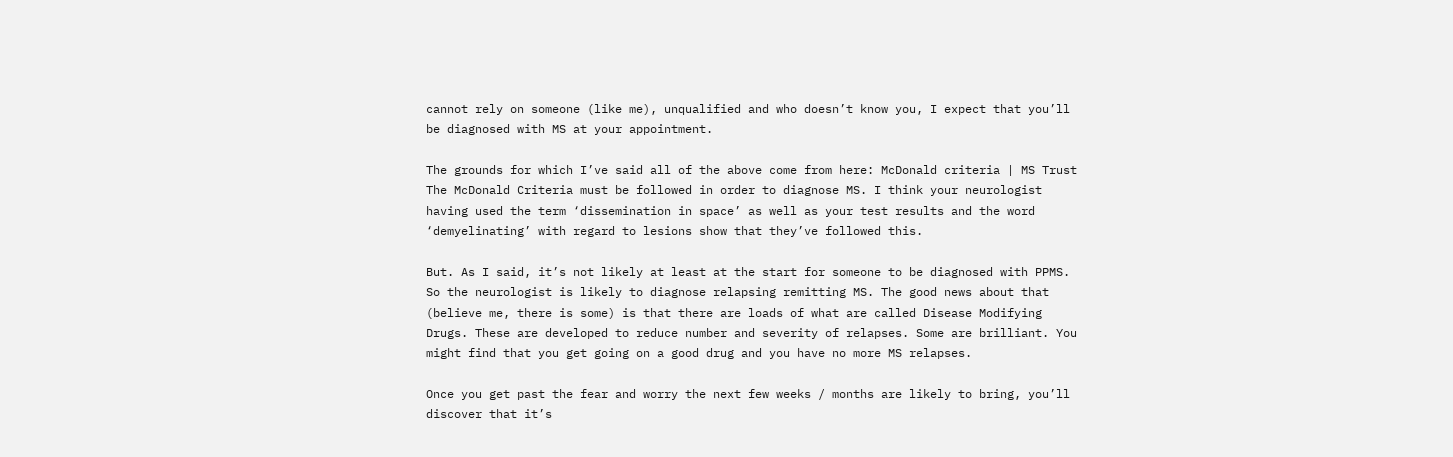cannot rely on someone (like me), unqualified and who doesn’t know you, I expect that you’ll be diagnosed with MS at your appointment.

The grounds for which I’ve said all of the above come from here: McDonald criteria | MS Trust The McDonald Criteria must be followed in order to diagnose MS. I think your neurologist having used the term ‘dissemination in space’ as well as your test results and the word ‘demyelinating’ with regard to lesions show that they’ve followed this.

But. As I said, it’s not likely at least at the start for someone to be diagnosed with PPMS. So the neurologist is likely to diagnose relapsing remitting MS. The good news about that (believe me, there is some) is that there are loads of what are called Disease Modifying Drugs. These are developed to reduce number and severity of relapses. Some are brilliant. You might find that you get going on a good drug and you have no more MS relapses.

Once you get past the fear and worry the next few weeks / months are likely to bring, you’ll discover that it’s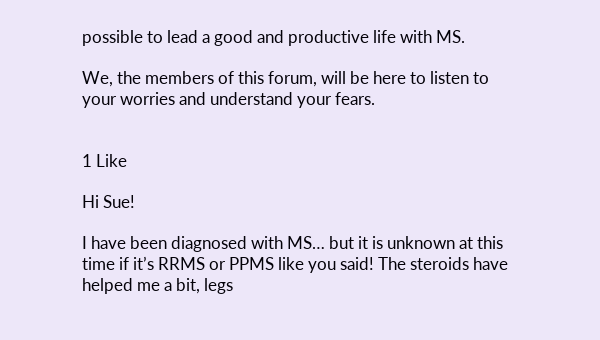possible to lead a good and productive life with MS.

We, the members of this forum, will be here to listen to your worries and understand your fears.


1 Like

Hi Sue!

I have been diagnosed with MS… but it is unknown at this time if it’s RRMS or PPMS like you said! The steroids have helped me a bit, legs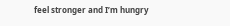feel stronger and I’m hungry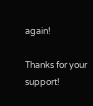again!

Thanks for your support!